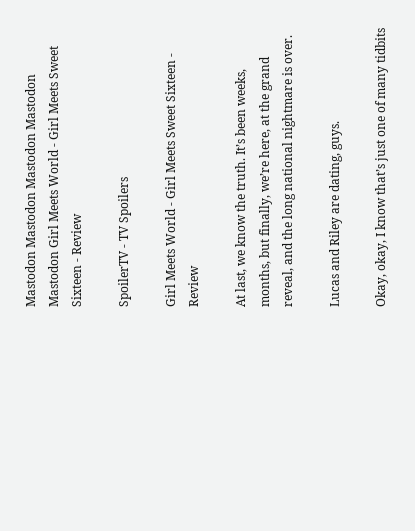Mastodon Mastodon Mastodon Mastodon Mastodon Girl Meets World - Girl Meets Sweet Sixteen - Review

SpoilerTV - TV Spoilers

Girl Meets World - Girl Meets Sweet Sixteen - Review

At last, we know the truth. It’s been weeks, months, but finally, we’re here, at the grand reveal, and the long national nightmare is over.

Lucas and Riley are dating, guys.

Okay, okay, I know that’s just one of many tidbits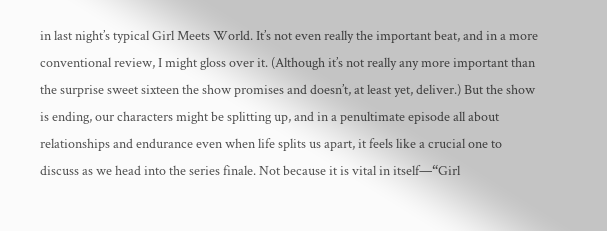in last night’s typical Girl Meets World. It’s not even really the important beat, and in a more conventional review, I might gloss over it. (Although it’s not really any more important than the surprise sweet sixteen the show promises and doesn’t, at least yet, deliver.) But the show is ending, our characters might be splitting up, and in a penultimate episode all about relationships and endurance even when life splits us apart, it feels like a crucial one to discuss as we head into the series finale. Not because it is vital in itself—“Girl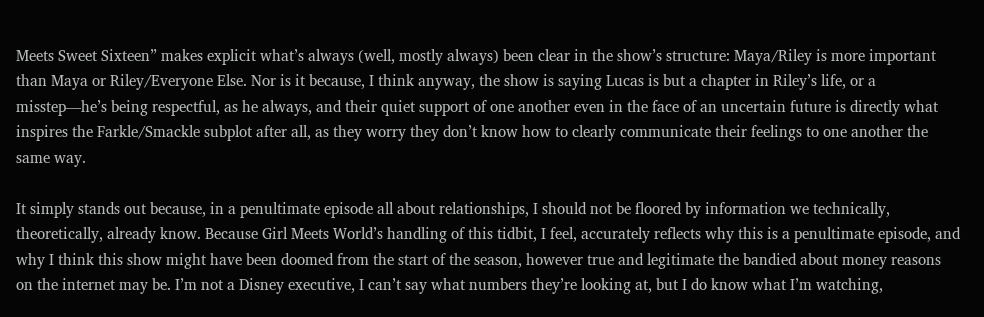Meets Sweet Sixteen” makes explicit what’s always (well, mostly always) been clear in the show’s structure: Maya/Riley is more important than Maya or Riley/Everyone Else. Nor is it because, I think anyway, the show is saying Lucas is but a chapter in Riley’s life, or a misstep—he’s being respectful, as he always, and their quiet support of one another even in the face of an uncertain future is directly what inspires the Farkle/Smackle subplot after all, as they worry they don’t know how to clearly communicate their feelings to one another the same way.

It simply stands out because, in a penultimate episode all about relationships, I should not be floored by information we technically, theoretically, already know. Because Girl Meets World’s handling of this tidbit, I feel, accurately reflects why this is a penultimate episode, and why I think this show might have been doomed from the start of the season, however true and legitimate the bandied about money reasons on the internet may be. I’m not a Disney executive, I can’t say what numbers they’re looking at, but I do know what I’m watching,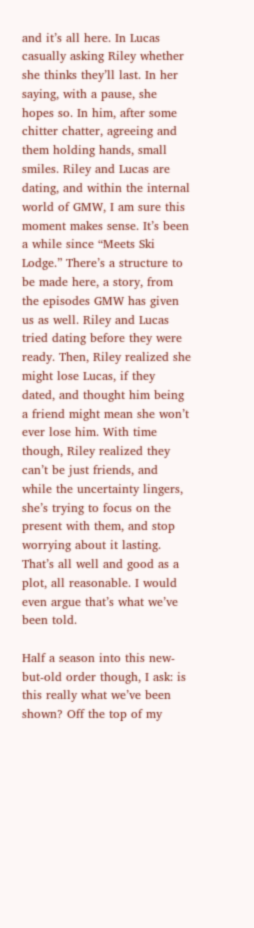and it’s all here. In Lucas casually asking Riley whether she thinks they’ll last. In her saying, with a pause, she hopes so. In him, after some chitter chatter, agreeing and them holding hands, small smiles. Riley and Lucas are dating, and within the internal world of GMW, I am sure this moment makes sense. It’s been a while since “Meets Ski Lodge.” There’s a structure to be made here, a story, from the episodes GMW has given us as well. Riley and Lucas tried dating before they were ready. Then, Riley realized she might lose Lucas, if they dated, and thought him being a friend might mean she won’t ever lose him. With time though, Riley realized they can’t be just friends, and while the uncertainty lingers, she’s trying to focus on the present with them, and stop worrying about it lasting. That’s all well and good as a plot, all reasonable. I would even argue that’s what we’ve been told.

Half a season into this new-but-old order though, I ask: is this really what we’ve been shown? Off the top of my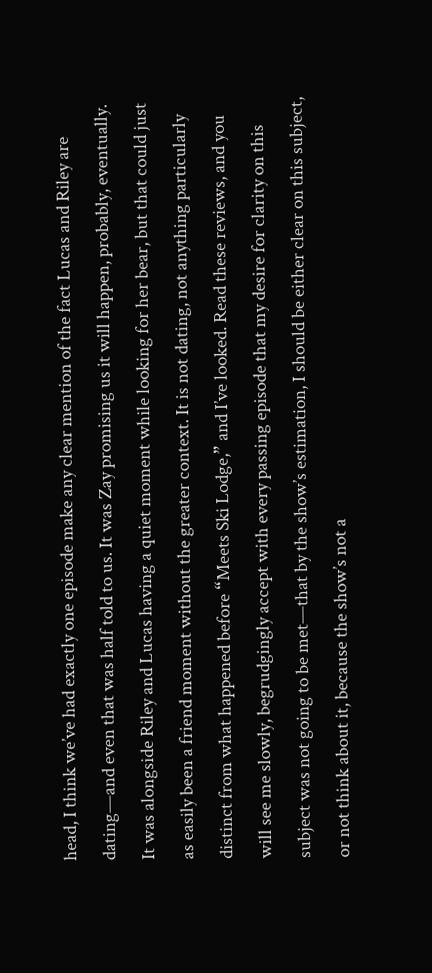head, I think we’ve had exactly one episode make any clear mention of the fact Lucas and Riley are dating—and even that was half told to us. It was Zay promising us it will happen, probably, eventually. It was alongside Riley and Lucas having a quiet moment while looking for her bear, but that could just as easily been a friend moment without the greater context. It is not dating, not anything particularly distinct from what happened before “Meets Ski Lodge,” and I’ve looked. Read these reviews, and you will see me slowly, begrudgingly accept with every passing episode that my desire for clarity on this subject was not going to be met—that by the show’s estimation, I should be either clear on this subject, or not think about it, because the show’s not a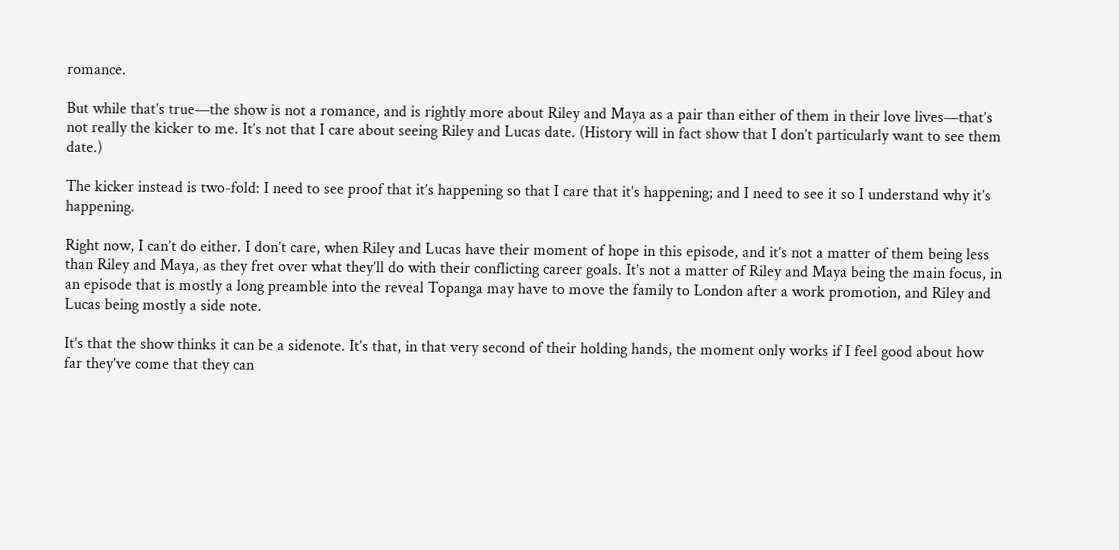romance.

But while that’s true—the show is not a romance, and is rightly more about Riley and Maya as a pair than either of them in their love lives—that’s not really the kicker to me. It’s not that I care about seeing Riley and Lucas date. (History will in fact show that I don’t particularly want to see them date.)

The kicker instead is two-fold: I need to see proof that it’s happening so that I care that it’s happening; and I need to see it so I understand why it’s happening.

Right now, I can’t do either. I don’t care, when Riley and Lucas have their moment of hope in this episode, and it’s not a matter of them being less than Riley and Maya, as they fret over what they’ll do with their conflicting career goals. It’s not a matter of Riley and Maya being the main focus, in an episode that is mostly a long preamble into the reveal Topanga may have to move the family to London after a work promotion, and Riley and Lucas being mostly a side note.

It’s that the show thinks it can be a sidenote. It’s that, in that very second of their holding hands, the moment only works if I feel good about how far they’ve come that they can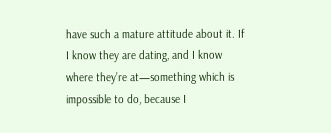have such a mature attitude about it. If I know they are dating, and I know where they’re at—something which is impossible to do, because I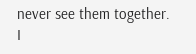never see them together. I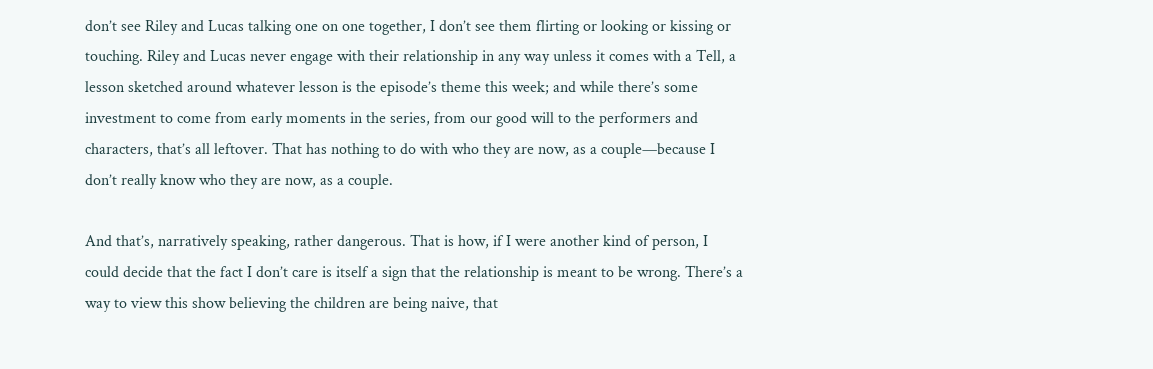don’t see Riley and Lucas talking one on one together, I don’t see them flirting or looking or kissing or touching. Riley and Lucas never engage with their relationship in any way unless it comes with a Tell, a lesson sketched around whatever lesson is the episode’s theme this week; and while there’s some investment to come from early moments in the series, from our good will to the performers and characters, that’s all leftover. That has nothing to do with who they are now, as a couple—because I don’t really know who they are now, as a couple.

And that’s, narratively speaking, rather dangerous. That is how, if I were another kind of person, I could decide that the fact I don’t care is itself a sign that the relationship is meant to be wrong. There’s a way to view this show believing the children are being naive, that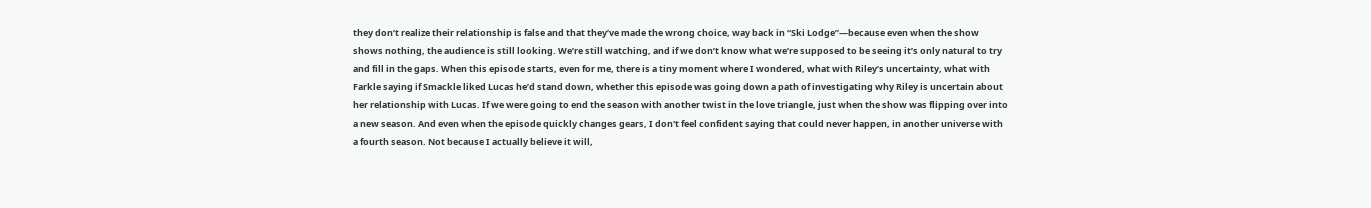they don’t realize their relationship is false and that they’ve made the wrong choice, way back in “Ski Lodge”—because even when the show shows nothing, the audience is still looking. We’re still watching, and if we don’t know what we’re supposed to be seeing it’s only natural to try and fill in the gaps. When this episode starts, even for me, there is a tiny moment where I wondered, what with Riley’s uncertainty, what with Farkle saying if Smackle liked Lucas he’d stand down, whether this episode was going down a path of investigating why Riley is uncertain about her relationship with Lucas. If we were going to end the season with another twist in the love triangle, just when the show was flipping over into a new season. And even when the episode quickly changes gears, I don't feel confident saying that could never happen, in another universe with a fourth season. Not because I actually believe it will,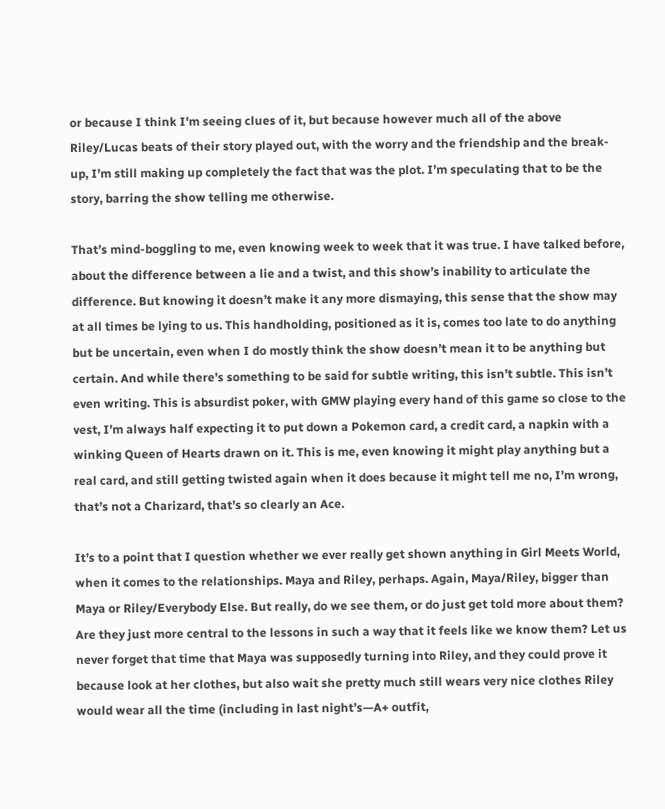or because I think I'm seeing clues of it, but because however much all of the above Riley/Lucas beats of their story played out, with the worry and the friendship and the break-up, I’m still making up completely the fact that was the plot. I’m speculating that to be the story, barring the show telling me otherwise.

That’s mind-boggling to me, even knowing week to week that it was true. I have talked before, about the difference between a lie and a twist, and this show’s inability to articulate the difference. But knowing it doesn’t make it any more dismaying, this sense that the show may at all times be lying to us. This handholding, positioned as it is, comes too late to do anything but be uncertain, even when I do mostly think the show doesn’t mean it to be anything but certain. And while there’s something to be said for subtle writing, this isn’t subtle. This isn’t even writing. This is absurdist poker, with GMW playing every hand of this game so close to the vest, I’m always half expecting it to put down a Pokemon card, a credit card, a napkin with a winking Queen of Hearts drawn on it. This is me, even knowing it might play anything but a real card, and still getting twisted again when it does because it might tell me no, I’m wrong, that’s not a Charizard, that’s so clearly an Ace.

It’s to a point that I question whether we ever really get shown anything in Girl Meets World, when it comes to the relationships. Maya and Riley, perhaps. Again, Maya/Riley, bigger than Maya or Riley/Everybody Else. But really, do we see them, or do just get told more about them? Are they just more central to the lessons in such a way that it feels like we know them? Let us never forget that time that Maya was supposedly turning into Riley, and they could prove it because look at her clothes, but also wait she pretty much still wears very nice clothes Riley would wear all the time (including in last night’s—A+ outfit,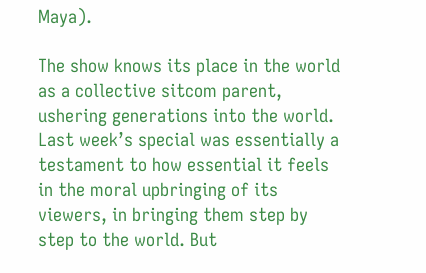Maya).

The show knows its place in the world as a collective sitcom parent, ushering generations into the world. Last week’s special was essentially a testament to how essential it feels in the moral upbringing of its viewers, in bringing them step by step to the world. But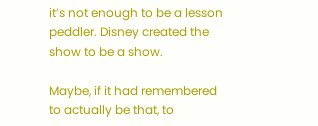it’s not enough to be a lesson peddler. Disney created the show to be a show.

Maybe, if it had remembered to actually be that, to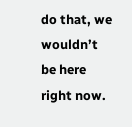do that, we wouldn’t be here right now.